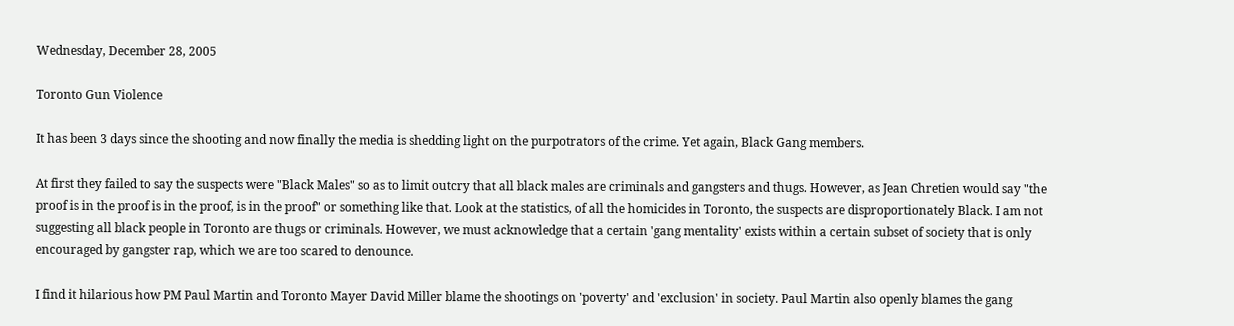Wednesday, December 28, 2005

Toronto Gun Violence

It has been 3 days since the shooting and now finally the media is shedding light on the purpotrators of the crime. Yet again, Black Gang members.

At first they failed to say the suspects were "Black Males" so as to limit outcry that all black males are criminals and gangsters and thugs. However, as Jean Chretien would say "the proof is in the proof is in the proof, is in the proof" or something like that. Look at the statistics, of all the homicides in Toronto, the suspects are disproportionately Black. I am not suggesting all black people in Toronto are thugs or criminals. However, we must acknowledge that a certain 'gang mentality' exists within a certain subset of society that is only encouraged by gangster rap, which we are too scared to denounce.

I find it hilarious how PM Paul Martin and Toronto Mayer David Miller blame the shootings on 'poverty' and 'exclusion' in society. Paul Martin also openly blames the gang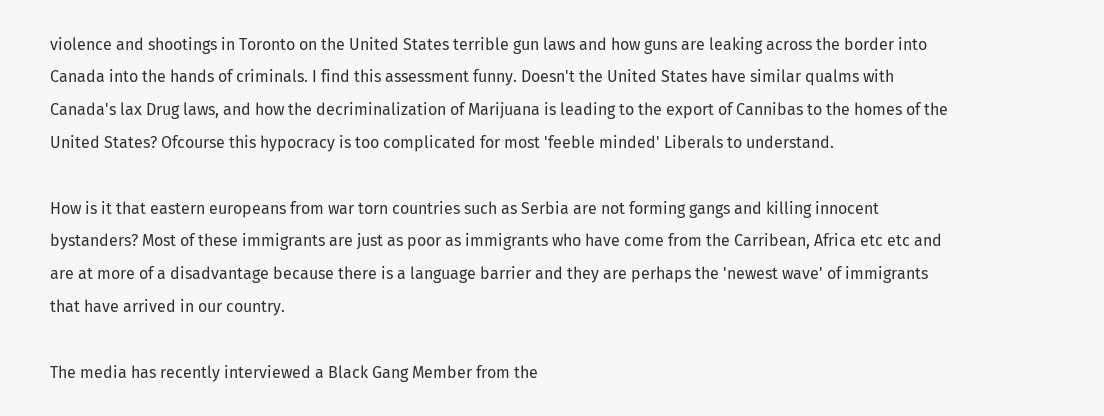violence and shootings in Toronto on the United States terrible gun laws and how guns are leaking across the border into Canada into the hands of criminals. I find this assessment funny. Doesn't the United States have similar qualms with Canada's lax Drug laws, and how the decriminalization of Marijuana is leading to the export of Cannibas to the homes of the United States? Ofcourse this hypocracy is too complicated for most 'feeble minded' Liberals to understand.

How is it that eastern europeans from war torn countries such as Serbia are not forming gangs and killing innocent bystanders? Most of these immigrants are just as poor as immigrants who have come from the Carribean, Africa etc etc and are at more of a disadvantage because there is a language barrier and they are perhaps the 'newest wave' of immigrants that have arrived in our country.

The media has recently interviewed a Black Gang Member from the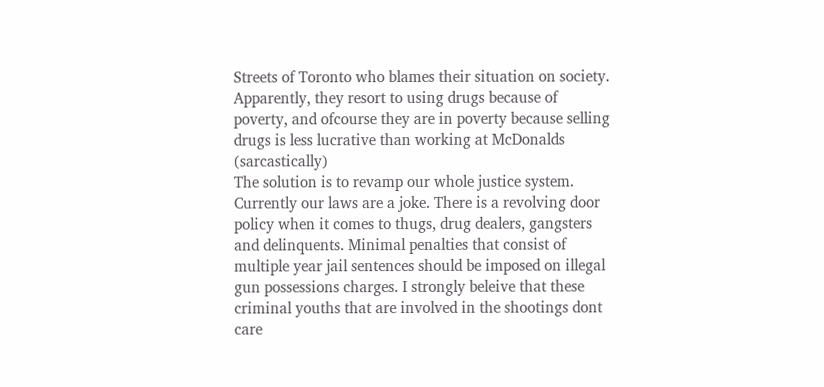Streets of Toronto who blames their situation on society. Apparently, they resort to using drugs because of poverty, and ofcourse they are in poverty because selling drugs is less lucrative than working at McDonalds (sarcastically)
The solution is to revamp our whole justice system. Currently our laws are a joke. There is a revolving door policy when it comes to thugs, drug dealers, gangsters and delinquents. Minimal penalties that consist of multiple year jail sentences should be imposed on illegal gun possessions charges. I strongly beleive that these criminal youths that are involved in the shootings dont care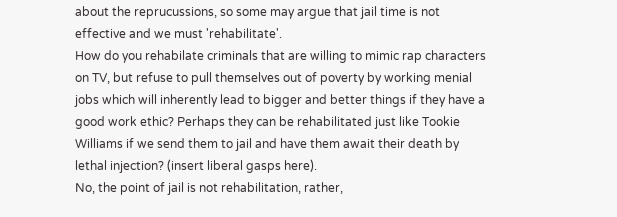about the reprucussions, so some may argue that jail time is not effective and we must 'rehabilitate'.
How do you rehabilate criminals that are willing to mimic rap characters on TV, but refuse to pull themselves out of poverty by working menial jobs which will inherently lead to bigger and better things if they have a good work ethic? Perhaps they can be rehabilitated just like Tookie Williams if we send them to jail and have them await their death by lethal injection? (insert liberal gasps here).
No, the point of jail is not rehabilitation, rather,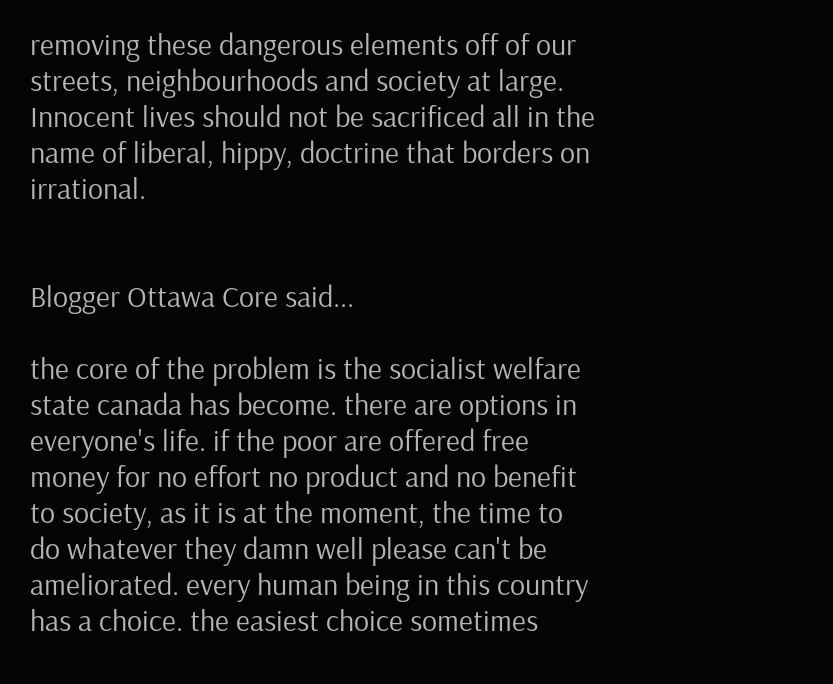removing these dangerous elements off of our streets, neighbourhoods and society at large. Innocent lives should not be sacrificed all in the name of liberal, hippy, doctrine that borders on irrational.


Blogger Ottawa Core said...

the core of the problem is the socialist welfare state canada has become. there are options in everyone's life. if the poor are offered free money for no effort no product and no benefit to society, as it is at the moment, the time to do whatever they damn well please can't be ameliorated. every human being in this country has a choice. the easiest choice sometimes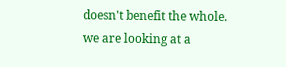doesn't benefit the whole. we are looking at a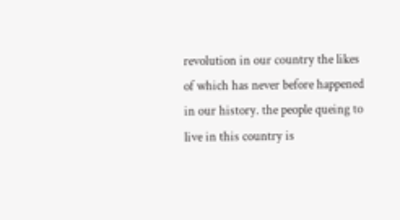revolution in our country the likes of which has never before happened in our history. the people queing to live in this country is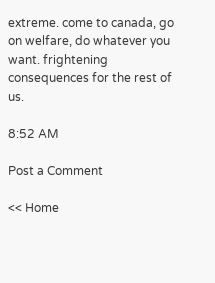extreme. come to canada, go on welfare, do whatever you want. frightening consequences for the rest of us.

8:52 AM

Post a Comment

<< Home